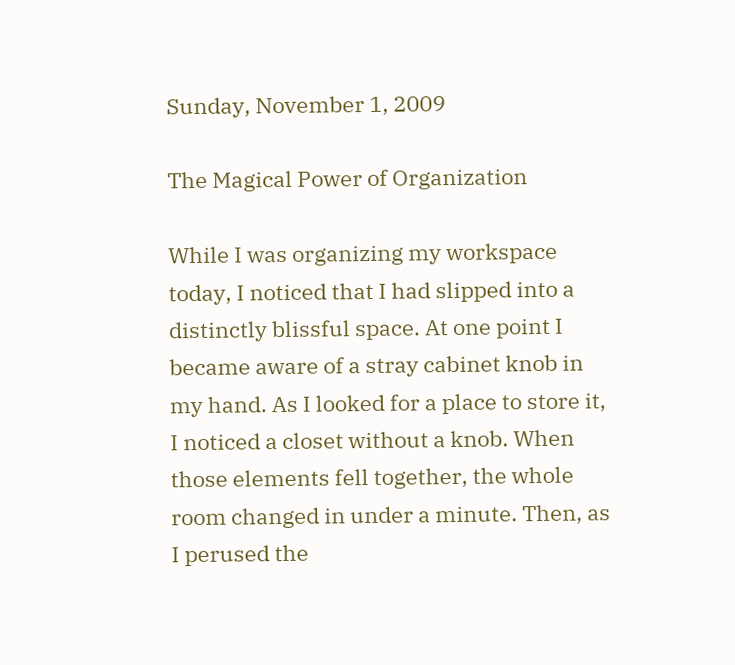Sunday, November 1, 2009

The Magical Power of Organization

While I was organizing my workspace today, I noticed that I had slipped into a distinctly blissful space. At one point I became aware of a stray cabinet knob in my hand. As I looked for a place to store it, I noticed a closet without a knob. When those elements fell together, the whole room changed in under a minute. Then, as I perused the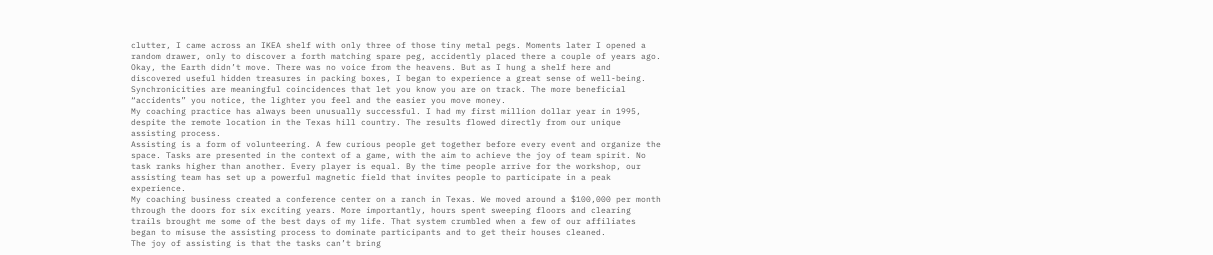clutter, I came across an IKEA shelf with only three of those tiny metal pegs. Moments later I opened a random drawer, only to discover a forth matching spare peg, accidently placed there a couple of years ago.
Okay, the Earth didn’t move. There was no voice from the heavens. But as I hung a shelf here and discovered useful hidden treasures in packing boxes, I began to experience a great sense of well-being.
Synchronicities are meaningful coincidences that let you know you are on track. The more beneficial “accidents” you notice, the lighter you feel and the easier you move money.
My coaching practice has always been unusually successful. I had my first million dollar year in 1995, despite the remote location in the Texas hill country. The results flowed directly from our unique assisting process.
Assisting is a form of volunteering. A few curious people get together before every event and organize the space. Tasks are presented in the context of a game, with the aim to achieve the joy of team spirit. No task ranks higher than another. Every player is equal. By the time people arrive for the workshop, our assisting team has set up a powerful magnetic field that invites people to participate in a peak experience.
My coaching business created a conference center on a ranch in Texas. We moved around a $100,000 per month through the doors for six exciting years. More importantly, hours spent sweeping floors and clearing trails brought me some of the best days of my life. That system crumbled when a few of our affiliates began to misuse the assisting process to dominate participants and to get their houses cleaned.
The joy of assisting is that the tasks can’t bring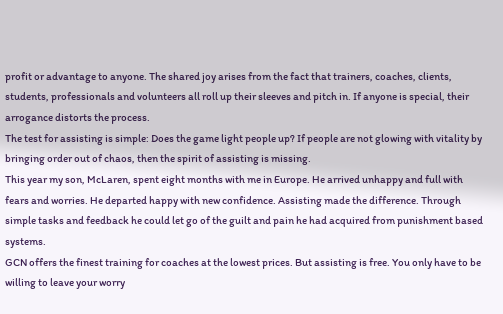profit or advantage to anyone. The shared joy arises from the fact that trainers, coaches, clients, students, professionals and volunteers all roll up their sleeves and pitch in. If anyone is special, their arrogance distorts the process.
The test for assisting is simple: Does the game light people up? If people are not glowing with vitality by bringing order out of chaos, then the spirit of assisting is missing.
This year my son, McLaren, spent eight months with me in Europe. He arrived unhappy and full with fears and worries. He departed happy with new confidence. Assisting made the difference. Through simple tasks and feedback he could let go of the guilt and pain he had acquired from punishment based systems.
GCN offers the finest training for coaches at the lowest prices. But assisting is free. You only have to be willing to leave your worry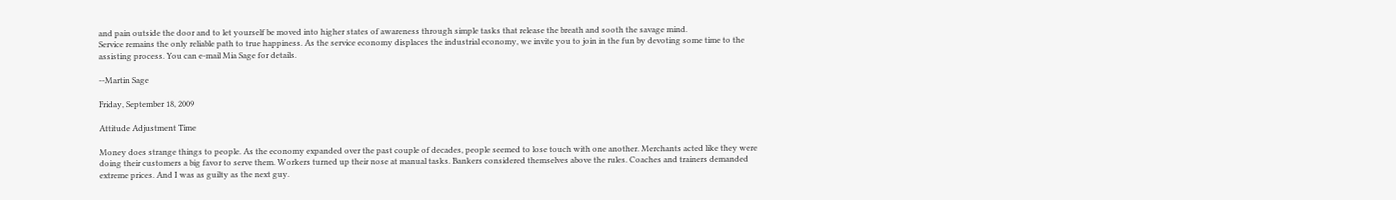and pain outside the door and to let yourself be moved into higher states of awareness through simple tasks that release the breath and sooth the savage mind.
Service remains the only reliable path to true happiness. As the service economy displaces the industrial economy, we invite you to join in the fun by devoting some time to the assisting process. You can e-mail Mia Sage for details.

--Martin Sage

Friday, September 18, 2009

Attitude Adjustment Time

Money does strange things to people. As the economy expanded over the past couple of decades, people seemed to lose touch with one another. Merchants acted like they were doing their customers a big favor to serve them. Workers turned up their nose at manual tasks. Bankers considered themselves above the rules. Coaches and trainers demanded extreme prices. And I was as guilty as the next guy.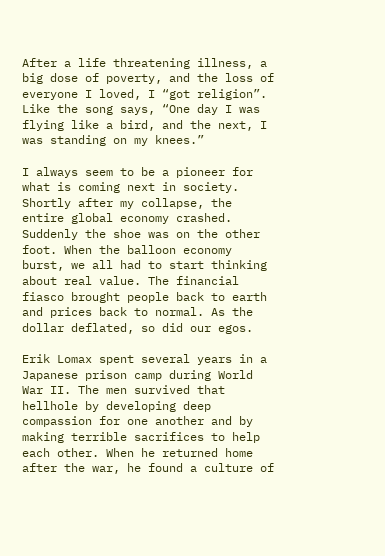After a life threatening illness, a big dose of poverty, and the loss of everyone I loved, I “got religion”. Like the song says, “One day I was flying like a bird, and the next, I was standing on my knees.”

I always seem to be a pioneer for what is coming next in society. Shortly after my collapse, the entire global economy crashed. Suddenly the shoe was on the other foot. When the balloon economy burst, we all had to start thinking about real value. The financial fiasco brought people back to earth and prices back to normal. As the dollar deflated, so did our egos.

Erik Lomax spent several years in a Japanese prison camp during World War II. The men survived that hellhole by developing deep compassion for one another and by making terrible sacrifices to help each other. When he returned home after the war, he found a culture of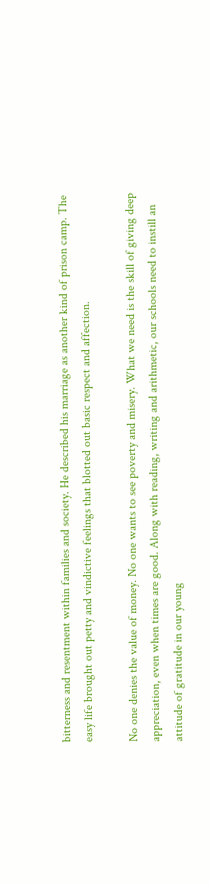bitterness and resentment within families and society. He described his marriage as another kind of prison camp. The easy life brought out petty and vindictive feelings that blotted out basic respect and affection.

No one denies the value of money. No one wants to see poverty and misery. What we need is the skill of giving deep appreciation, even when times are good. Along with reading, writing and arithmetic, our schools need to instill an attitude of gratitude in our young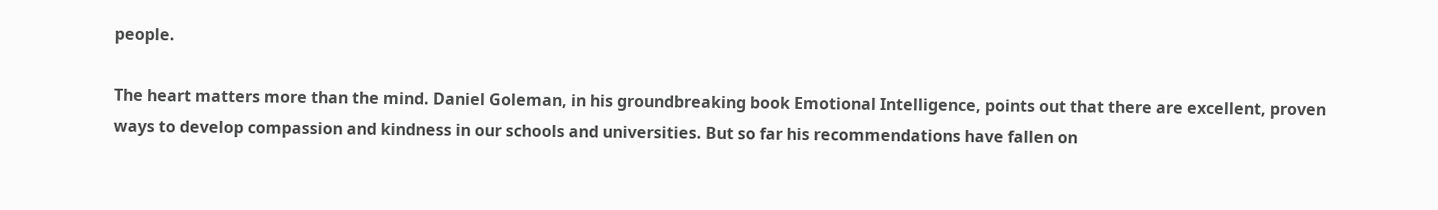people.

The heart matters more than the mind. Daniel Goleman, in his groundbreaking book Emotional Intelligence, points out that there are excellent, proven ways to develop compassion and kindness in our schools and universities. But so far his recommendations have fallen on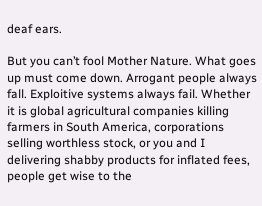deaf ears.

But you can’t fool Mother Nature. What goes up must come down. Arrogant people always fall. Exploitive systems always fail. Whether it is global agricultural companies killing farmers in South America, corporations selling worthless stock, or you and I delivering shabby products for inflated fees, people get wise to the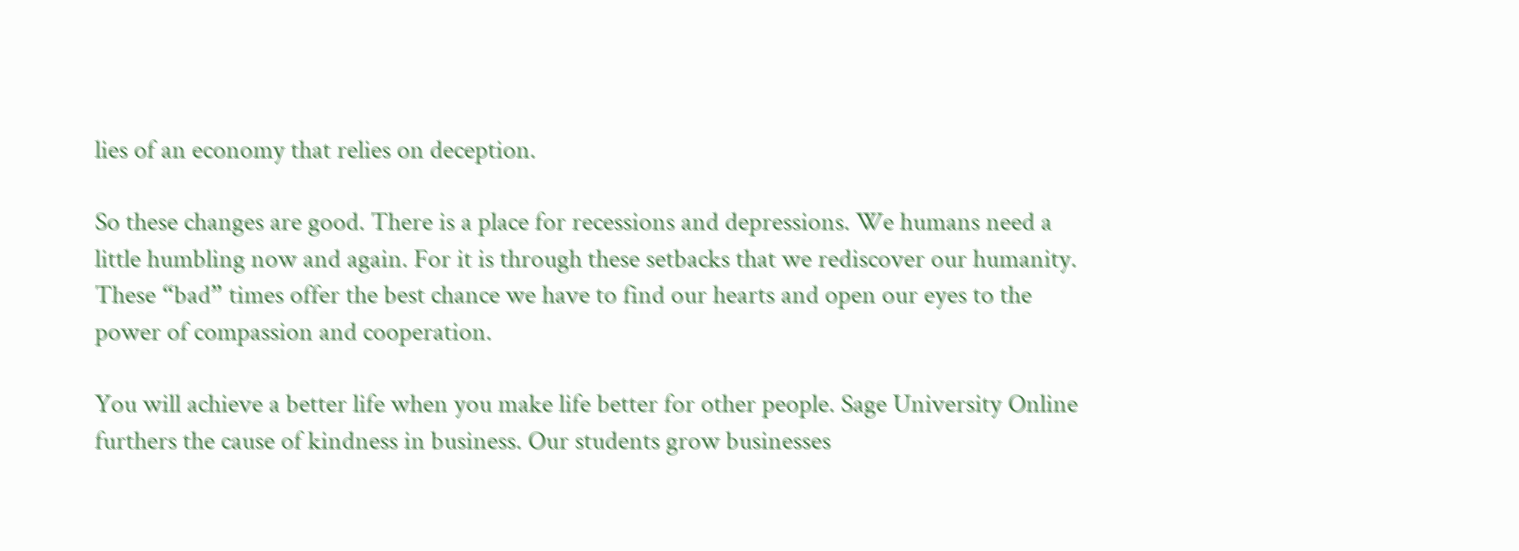lies of an economy that relies on deception.

So these changes are good. There is a place for recessions and depressions. We humans need a little humbling now and again. For it is through these setbacks that we rediscover our humanity. These “bad” times offer the best chance we have to find our hearts and open our eyes to the power of compassion and cooperation.

You will achieve a better life when you make life better for other people. Sage University Online furthers the cause of kindness in business. Our students grow businesses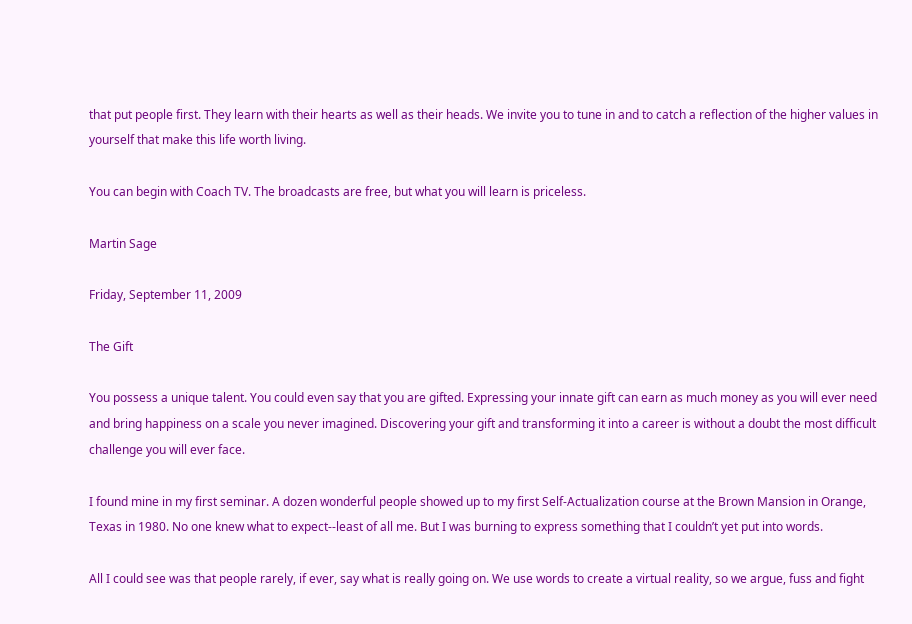that put people first. They learn with their hearts as well as their heads. We invite you to tune in and to catch a reflection of the higher values in yourself that make this life worth living.

You can begin with Coach TV. The broadcasts are free, but what you will learn is priceless.

Martin Sage

Friday, September 11, 2009

The Gift

You possess a unique talent. You could even say that you are gifted. Expressing your innate gift can earn as much money as you will ever need and bring happiness on a scale you never imagined. Discovering your gift and transforming it into a career is without a doubt the most difficult challenge you will ever face.

I found mine in my first seminar. A dozen wonderful people showed up to my first Self-Actualization course at the Brown Mansion in Orange, Texas in 1980. No one knew what to expect--least of all me. But I was burning to express something that I couldn’t yet put into words.

All I could see was that people rarely, if ever, say what is really going on. We use words to create a virtual reality, so we argue, fuss and fight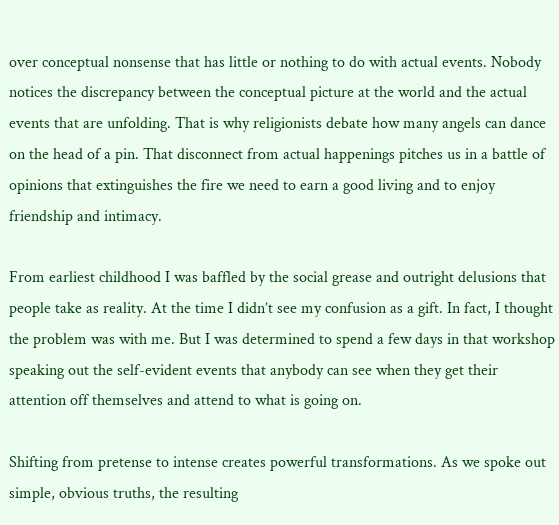over conceptual nonsense that has little or nothing to do with actual events. Nobody notices the discrepancy between the conceptual picture at the world and the actual events that are unfolding. That is why religionists debate how many angels can dance on the head of a pin. That disconnect from actual happenings pitches us in a battle of opinions that extinguishes the fire we need to earn a good living and to enjoy friendship and intimacy.

From earliest childhood I was baffled by the social grease and outright delusions that people take as reality. At the time I didn’t see my confusion as a gift. In fact, I thought the problem was with me. But I was determined to spend a few days in that workshop speaking out the self-evident events that anybody can see when they get their attention off themselves and attend to what is going on.

Shifting from pretense to intense creates powerful transformations. As we spoke out simple, obvious truths, the resulting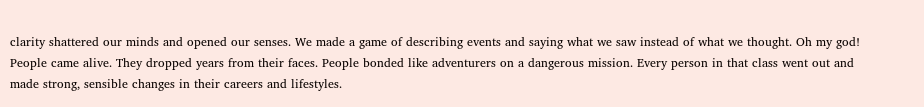clarity shattered our minds and opened our senses. We made a game of describing events and saying what we saw instead of what we thought. Oh my god! People came alive. They dropped years from their faces. People bonded like adventurers on a dangerous mission. Every person in that class went out and made strong, sensible changes in their careers and lifestyles.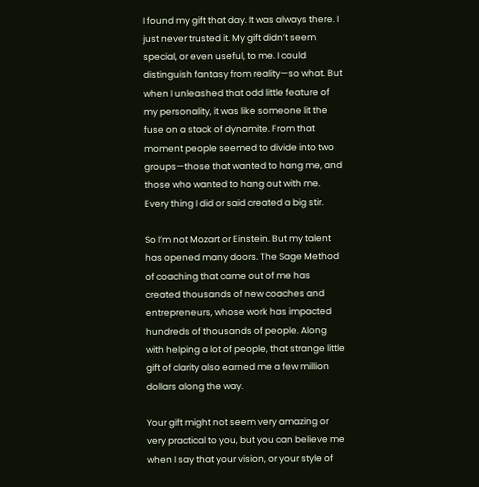I found my gift that day. It was always there. I just never trusted it. My gift didn’t seem special, or even useful, to me. I could distinguish fantasy from reality—so what. But when I unleashed that odd little feature of my personality, it was like someone lit the fuse on a stack of dynamite. From that moment people seemed to divide into two groups—those that wanted to hang me, and those who wanted to hang out with me. Every thing I did or said created a big stir.

So I’m not Mozart or Einstein. But my talent has opened many doors. The Sage Method of coaching that came out of me has created thousands of new coaches and entrepreneurs, whose work has impacted hundreds of thousands of people. Along with helping a lot of people, that strange little gift of clarity also earned me a few million dollars along the way.

Your gift might not seem very amazing or very practical to you, but you can believe me when I say that your vision, or your style of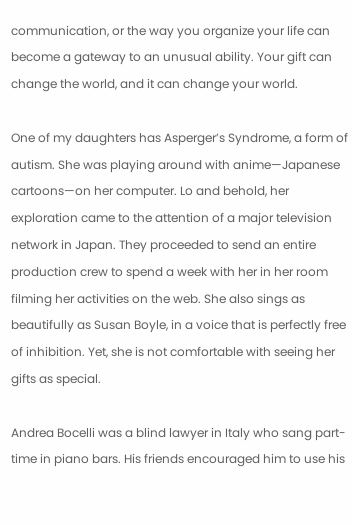communication, or the way you organize your life can become a gateway to an unusual ability. Your gift can change the world, and it can change your world.

One of my daughters has Asperger’s Syndrome, a form of autism. She was playing around with anime—Japanese cartoons—on her computer. Lo and behold, her exploration came to the attention of a major television network in Japan. They proceeded to send an entire production crew to spend a week with her in her room filming her activities on the web. She also sings as beautifully as Susan Boyle, in a voice that is perfectly free of inhibition. Yet, she is not comfortable with seeing her gifts as special.

Andrea Bocelli was a blind lawyer in Italy who sang part-time in piano bars. His friends encouraged him to use his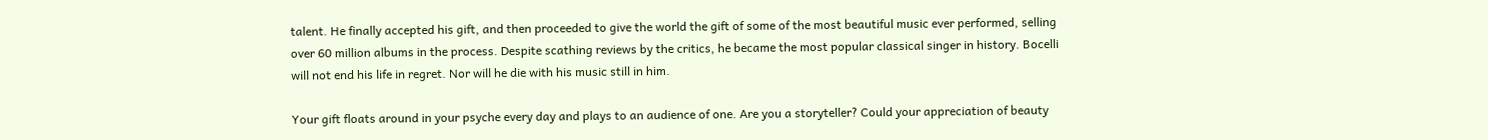talent. He finally accepted his gift, and then proceeded to give the world the gift of some of the most beautiful music ever performed, selling over 60 million albums in the process. Despite scathing reviews by the critics, he became the most popular classical singer in history. Bocelli will not end his life in regret. Nor will he die with his music still in him.

Your gift floats around in your psyche every day and plays to an audience of one. Are you a storyteller? Could your appreciation of beauty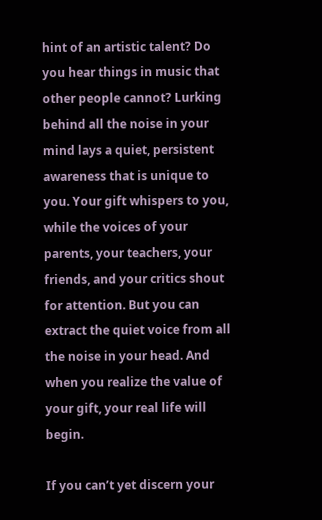hint of an artistic talent? Do you hear things in music that other people cannot? Lurking behind all the noise in your mind lays a quiet, persistent awareness that is unique to you. Your gift whispers to you, while the voices of your parents, your teachers, your friends, and your critics shout for attention. But you can extract the quiet voice from all the noise in your head. And when you realize the value of your gift, your real life will begin.

If you can’t yet discern your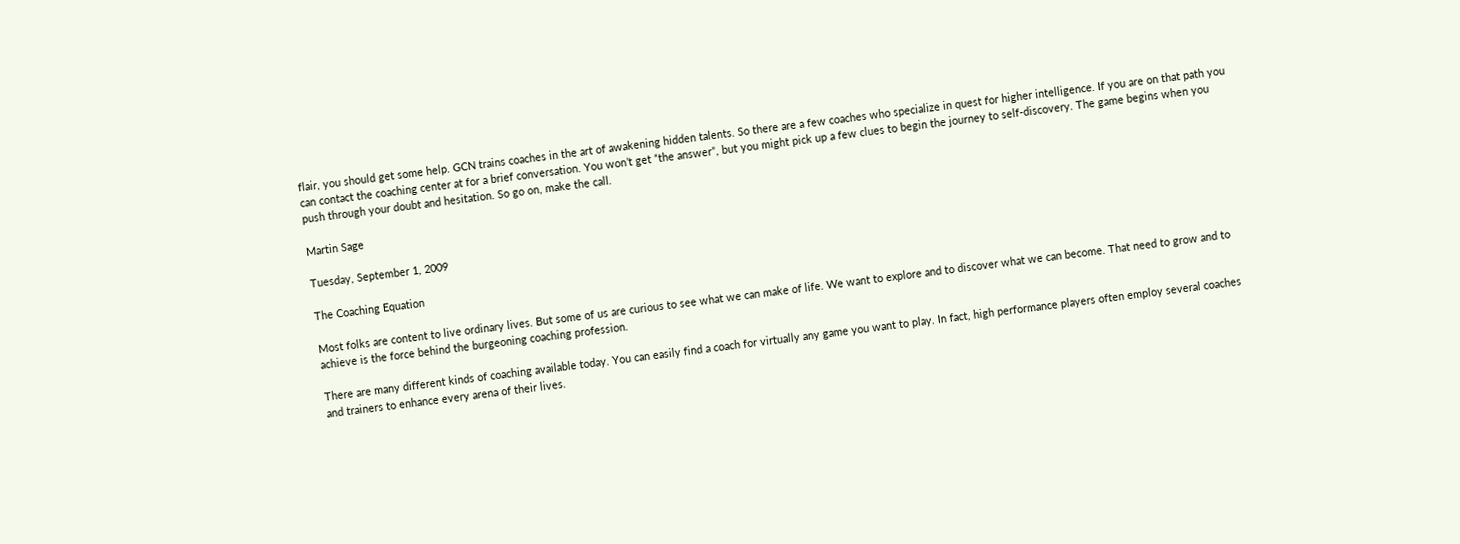flair, you should get some help. GCN trains coaches in the art of awakening hidden talents. So there are a few coaches who specialize in quest for higher intelligence. If you are on that path you can contact the coaching center at for a brief conversation. You won’t get “the answer”, but you might pick up a few clues to begin the journey to self-discovery. The game begins when you push through your doubt and hesitation. So go on, make the call.

Martin Sage

Tuesday, September 1, 2009

The Coaching Equation

Most folks are content to live ordinary lives. But some of us are curious to see what we can make of life. We want to explore and to discover what we can become. That need to grow and to achieve is the force behind the burgeoning coaching profession.

There are many different kinds of coaching available today. You can easily find a coach for virtually any game you want to play. In fact, high performance players often employ several coaches and trainers to enhance every arena of their lives.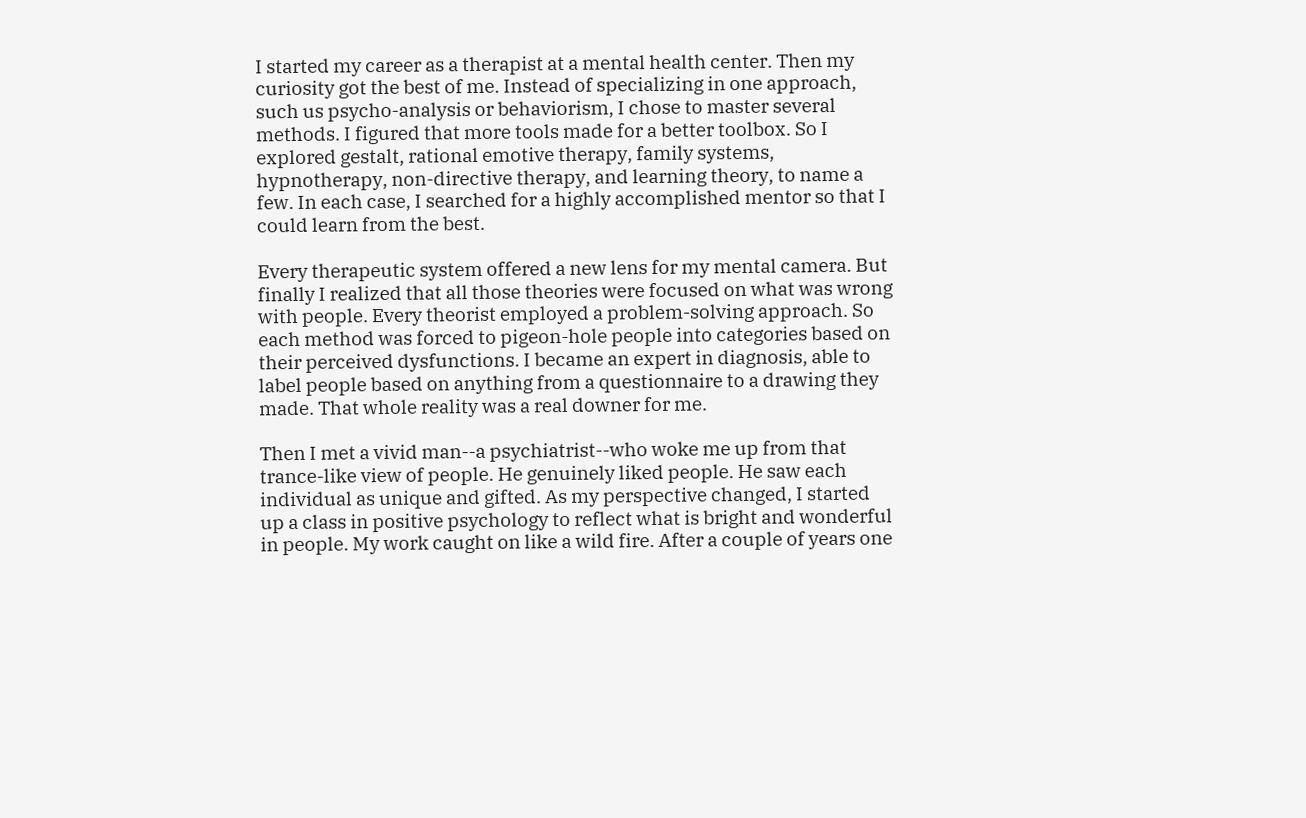I started my career as a therapist at a mental health center. Then my curiosity got the best of me. Instead of specializing in one approach, such us psycho-analysis or behaviorism, I chose to master several methods. I figured that more tools made for a better toolbox. So I explored gestalt, rational emotive therapy, family systems, hypnotherapy, non-directive therapy, and learning theory, to name a few. In each case, I searched for a highly accomplished mentor so that I could learn from the best.

Every therapeutic system offered a new lens for my mental camera. But finally I realized that all those theories were focused on what was wrong with people. Every theorist employed a problem-solving approach. So each method was forced to pigeon-hole people into categories based on their perceived dysfunctions. I became an expert in diagnosis, able to label people based on anything from a questionnaire to a drawing they made. That whole reality was a real downer for me.

Then I met a vivid man--a psychiatrist--who woke me up from that trance-like view of people. He genuinely liked people. He saw each individual as unique and gifted. As my perspective changed, I started up a class in positive psychology to reflect what is bright and wonderful in people. My work caught on like a wild fire. After a couple of years one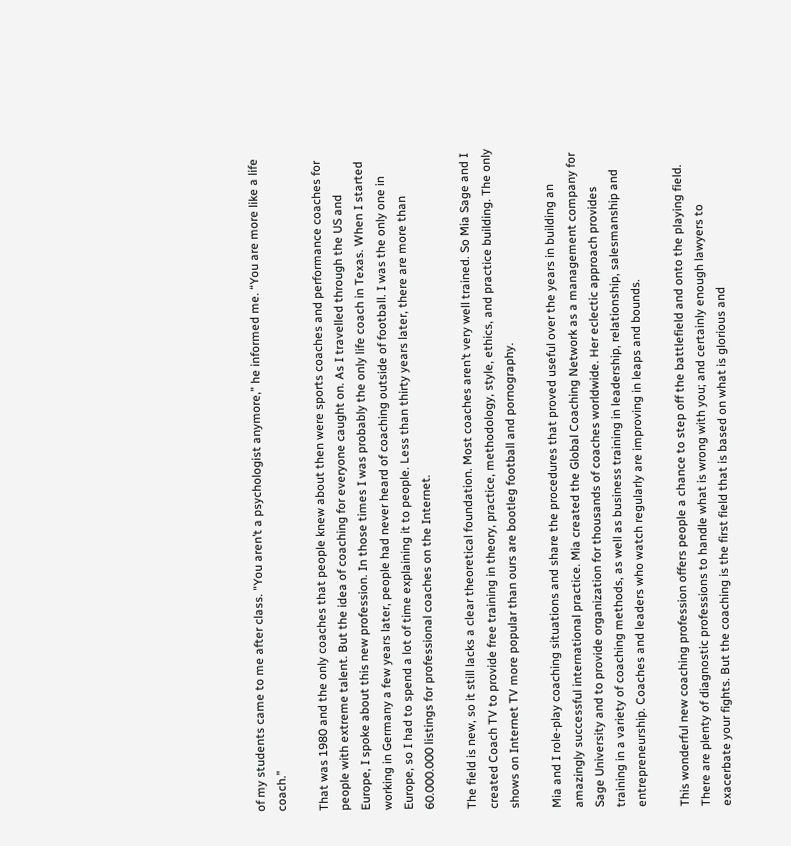of my students came to me after class. "You aren’t a psychologist anymore,” he informed me. “You are more like a life coach.”

That was 1980 and the only coaches that people knew about then were sports coaches and performance coaches for people with extreme talent. But the idea of coaching for everyone caught on. As I travelled through the US and Europe, I spoke about this new profession. In those times I was probably the only life coach in Texas. When I started working in Germany a few years later, people had never heard of coaching outside of football. I was the only one in Europe, so I had to spend a lot of time explaining it to people. Less than thirty years later, there are more than 60.000.000 listings for professional coaches on the Internet.

The field is new, so it still lacks a clear theoretical foundation. Most coaches aren’t very well trained. So Mia Sage and I created Coach TV to provide free training in theory, practice, methodology, style, ethics, and practice building. The only shows on Internet TV more popular than ours are bootleg football and pornography.

Mia and I role-play coaching situations and share the procedures that proved useful over the years in building an amazingly successful international practice. Mia created the Global Coaching Network as a management company for Sage University and to provide organization for thousands of coaches worldwide. Her eclectic approach provides training in a variety of coaching methods, as well as business training in leadership, relationship, salesmanship and entrepreneurship. Coaches and leaders who watch regularly are improving in leaps and bounds.

This wonderful new coaching profession offers people a chance to step off the battlefield and onto the playing field. There are plenty of diagnostic professions to handle what is wrong with you; and certainly enough lawyers to exacerbate your fights. But the coaching is the first field that is based on what is glorious and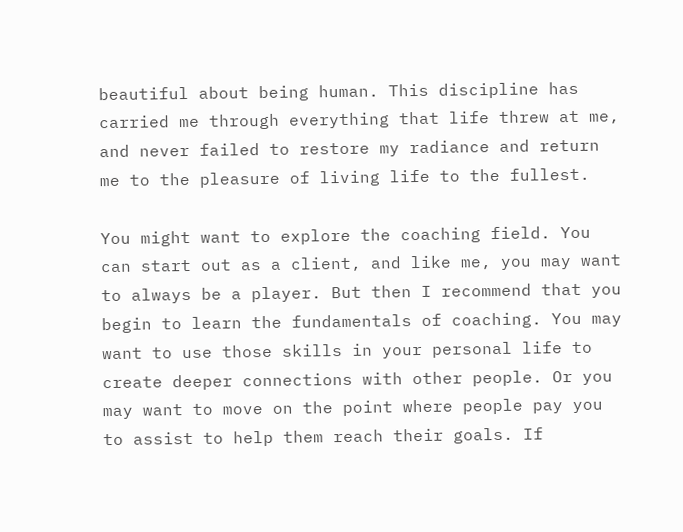beautiful about being human. This discipline has carried me through everything that life threw at me, and never failed to restore my radiance and return me to the pleasure of living life to the fullest.

You might want to explore the coaching field. You can start out as a client, and like me, you may want to always be a player. But then I recommend that you begin to learn the fundamentals of coaching. You may want to use those skills in your personal life to create deeper connections with other people. Or you may want to move on the point where people pay you to assist to help them reach their goals. If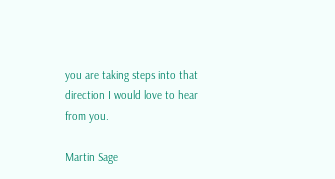you are taking steps into that direction I would love to hear from you.

Martin Sage